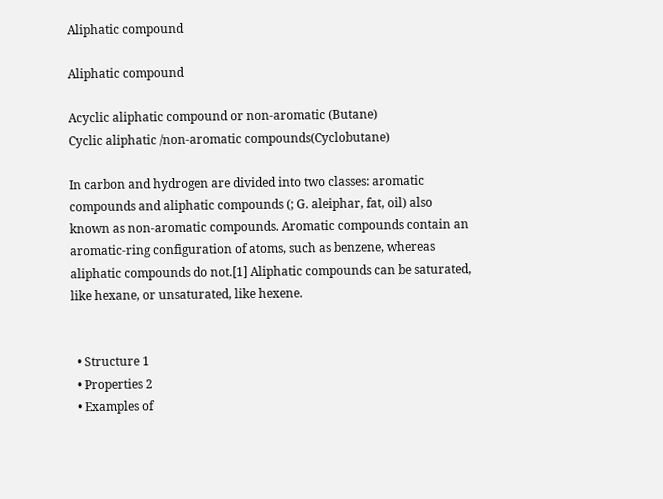Aliphatic compound

Aliphatic compound

Acyclic aliphatic compound or non-aromatic (Butane)
Cyclic aliphatic /non-aromatic compounds(Cyclobutane)

In carbon and hydrogen are divided into two classes: aromatic compounds and aliphatic compounds (; G. aleiphar, fat, oil) also known as non-aromatic compounds. Aromatic compounds contain an aromatic-ring configuration of atoms, such as benzene, whereas aliphatic compounds do not.[1] Aliphatic compounds can be saturated, like hexane, or unsaturated, like hexene.


  • Structure 1
  • Properties 2
  • Examples of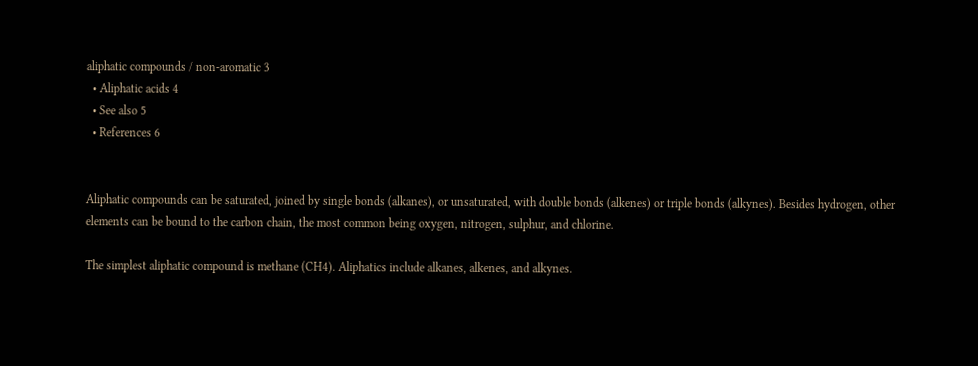aliphatic compounds / non-aromatic 3
  • Aliphatic acids 4
  • See also 5
  • References 6


Aliphatic compounds can be saturated, joined by single bonds (alkanes), or unsaturated, with double bonds (alkenes) or triple bonds (alkynes). Besides hydrogen, other elements can be bound to the carbon chain, the most common being oxygen, nitrogen, sulphur, and chlorine.

The simplest aliphatic compound is methane (CH4). Aliphatics include alkanes, alkenes, and alkynes.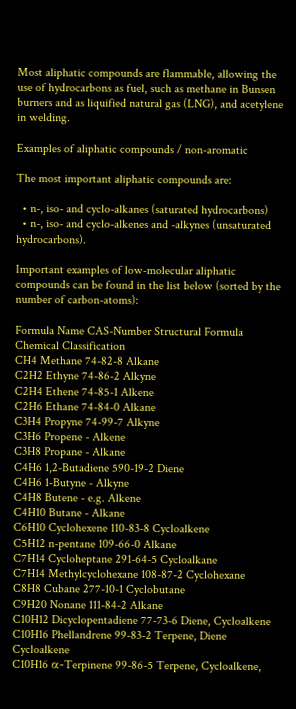Most aliphatic compounds are flammable, allowing the use of hydrocarbons as fuel, such as methane in Bunsen burners and as liquified natural gas (LNG), and acetylene in welding.

Examples of aliphatic compounds / non-aromatic

The most important aliphatic compounds are:

  • n-, iso- and cyclo-alkanes (saturated hydrocarbons)
  • n-, iso- and cyclo-alkenes and -alkynes (unsaturated hydrocarbons).

Important examples of low-molecular aliphatic compounds can be found in the list below (sorted by the number of carbon-atoms):

Formula Name CAS-Number Structural Formula Chemical Classification
CH4 Methane 74-82-8 Alkane
C2H2 Ethyne 74-86-2 Alkyne
C2H4 Ethene 74-85-1 Alkene
C2H6 Ethane 74-84-0 Alkane
C3H4 Propyne 74-99-7 Alkyne
C3H6 Propene - Alkene
C3H8 Propane - Alkane
C4H6 1,2-Butadiene 590-19-2 Diene
C4H6 1-Butyne - Alkyne
C4H8 Butene - e.g. Alkene
C4H10 Butane - Alkane
C6H10 Cyclohexene 110-83-8 Cycloalkene
C5H12 n-pentane 109-66-0 Alkane
C7H14 Cycloheptane 291-64-5 Cycloalkane
C7H14 Methylcyclohexane 108-87-2 Cyclohexane
C8H8 Cubane 277-10-1 Cyclobutane
C9H20 Nonane 111-84-2 Alkane
C10H12 Dicyclopentadiene 77-73-6 Diene, Cycloalkene
C10H16 Phellandrene 99-83-2 Terpene, Diene Cycloalkene
C10H16 α-Terpinene 99-86-5 Terpene, Cycloalkene,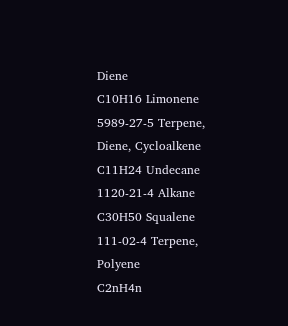Diene
C10H16 Limonene 5989-27-5 Terpene, Diene, Cycloalkene
C11H24 Undecane 1120-21-4 Alkane
C30H50 Squalene 111-02-4 Terpene, Polyene
C2nH4n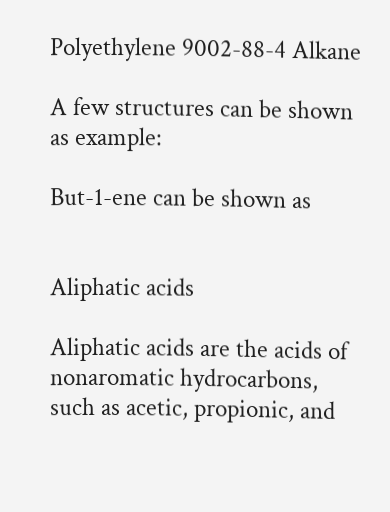Polyethylene 9002-88-4 Alkane

A few structures can be shown as example:

But-1-ene can be shown as


Aliphatic acids

Aliphatic acids are the acids of nonaromatic hydrocarbons, such as acetic, propionic, and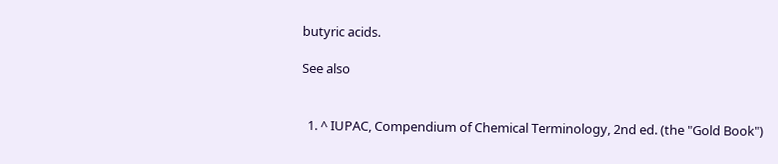butyric acids.

See also


  1. ^ IUPAC, Compendium of Chemical Terminology, 2nd ed. (the "Gold Book")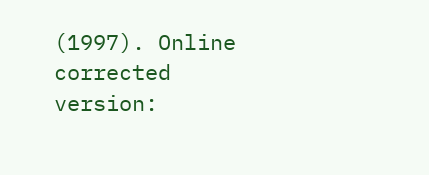(1997). Online corrected version: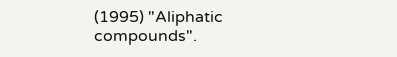(1995) "Aliphatic compounds".